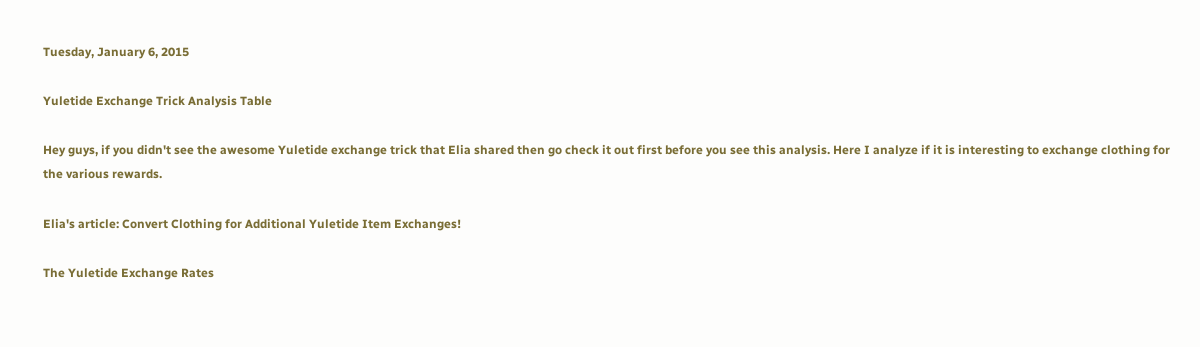Tuesday, January 6, 2015

Yuletide Exchange Trick Analysis Table

Hey guys, if you didn't see the awesome Yuletide exchange trick that Elia shared then go check it out first before you see this analysis. Here I analyze if it is interesting to exchange clothing for the various rewards.

Elia's article: Convert Clothing for Additional Yuletide Item Exchanges!

The Yuletide Exchange Rates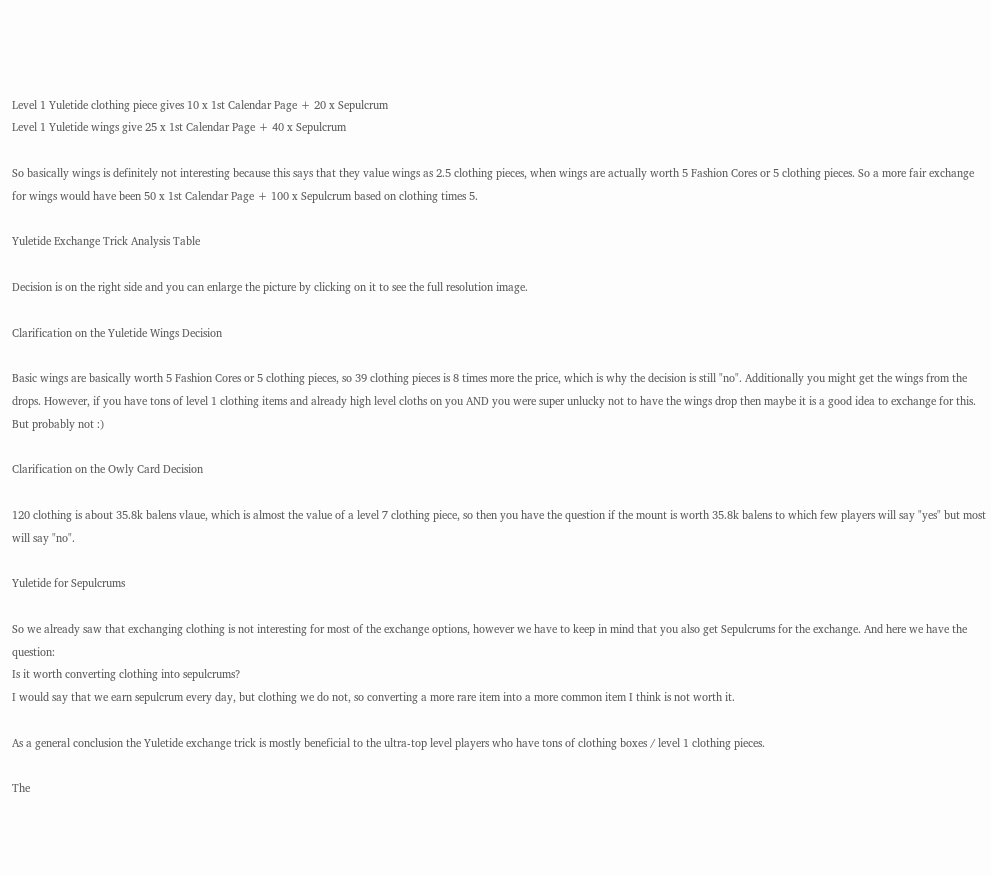Level 1 Yuletide clothing piece gives 10 x 1st Calendar Page + 20 x Sepulcrum
Level 1 Yuletide wings give 25 x 1st Calendar Page + 40 x Sepulcrum

So basically wings is definitely not interesting because this says that they value wings as 2.5 clothing pieces, when wings are actually worth 5 Fashion Cores or 5 clothing pieces. So a more fair exchange for wings would have been 50 x 1st Calendar Page + 100 x Sepulcrum based on clothing times 5.

Yuletide Exchange Trick Analysis Table

Decision is on the right side and you can enlarge the picture by clicking on it to see the full resolution image.

Clarification on the Yuletide Wings Decision

Basic wings are basically worth 5 Fashion Cores or 5 clothing pieces, so 39 clothing pieces is 8 times more the price, which is why the decision is still "no". Additionally you might get the wings from the drops. However, if you have tons of level 1 clothing items and already high level cloths on you AND you were super unlucky not to have the wings drop then maybe it is a good idea to exchange for this. But probably not :)

Clarification on the Owly Card Decision

120 clothing is about 35.8k balens vlaue, which is almost the value of a level 7 clothing piece, so then you have the question if the mount is worth 35.8k balens to which few players will say "yes" but most will say "no".

Yuletide for Sepulcrums

So we already saw that exchanging clothing is not interesting for most of the exchange options, however we have to keep in mind that you also get Sepulcrums for the exchange. And here we have the question:
Is it worth converting clothing into sepulcrums?
I would say that we earn sepulcrum every day, but clothing we do not, so converting a more rare item into a more common item I think is not worth it.

As a general conclusion the Yuletide exchange trick is mostly beneficial to the ultra-top level players who have tons of clothing boxes / level 1 clothing pieces.

The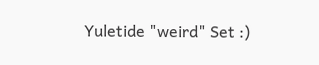Yuletide "weird" Set :)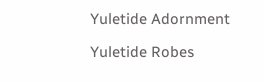Yuletide Adornment

Yuletide Robes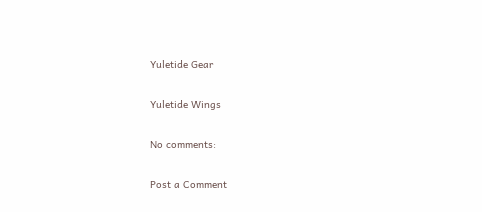Yuletide Gear

Yuletide Wings

No comments:

Post a Comment